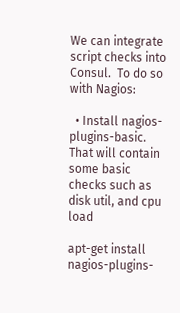We can integrate script checks into Consul.  To do so with Nagios:

  • Install nagios-plugins-basic. That will contain some basic checks such as disk util, and cpu load

apt-get install nagios-plugins-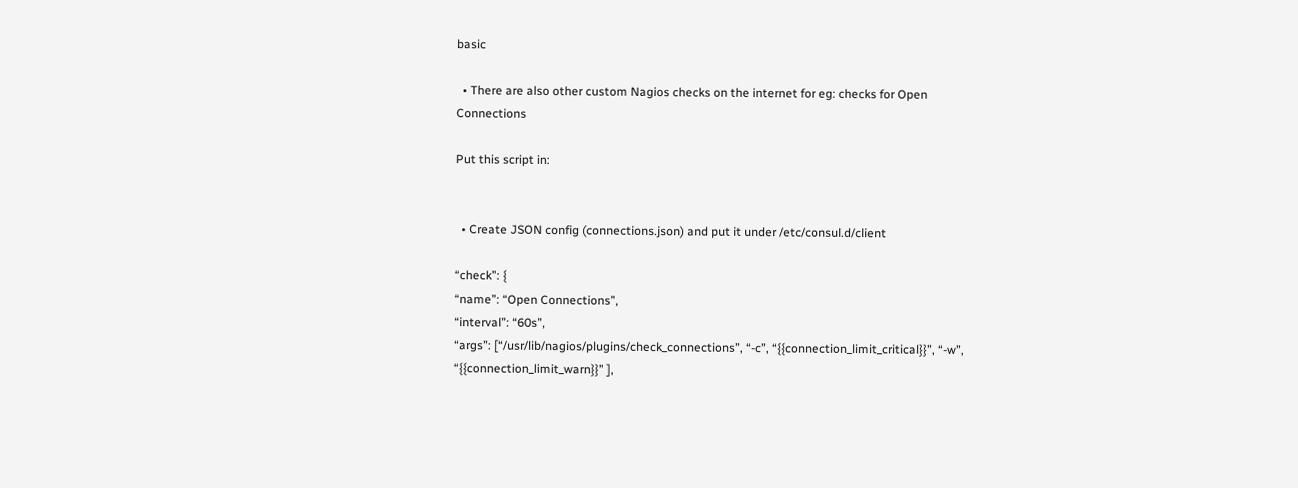basic

  • There are also other custom Nagios checks on the internet for eg: checks for Open Connections

Put this script in:


  • Create JSON config (connections.json) and put it under /etc/consul.d/client

“check”: {
“name”: “Open Connections”,
“interval”: “60s”,
“args”: [“/usr/lib/nagios/plugins/check_connections”, “-c”, “{{connection_limit_critical}}”, “-w”, “{{connection_limit_warn}}” ],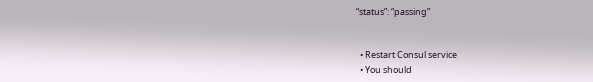“status”: “passing”


  • Restart Consul service
  • You should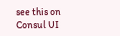see this on Consul UI